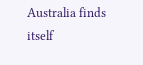Australia finds itself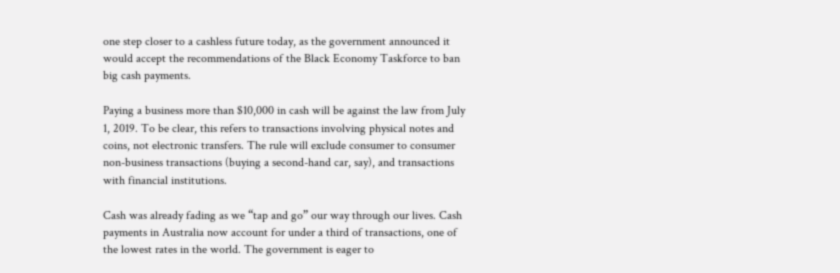one step closer to a cashless future today, as the government announced it would accept the recommendations of the Black Economy Taskforce to ban big cash payments.

Paying a business more than $10,000 in cash will be against the law from July 1, 2019. To be clear, this refers to transactions involving physical notes and coins, not electronic transfers. The rule will exclude consumer to consumer non-business transactions (buying a second-hand car, say), and transactions with financial institutions.

Cash was already fading as we “tap and go” our way through our lives. Cash payments in Australia now account for under a third of transactions, one of the lowest rates in the world. The government is eager to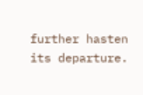further hasten its departure.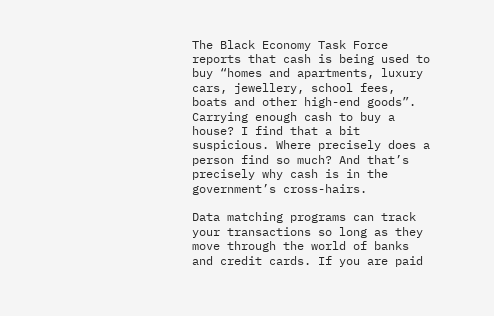The Black Economy Task Force reports that cash is being used to buy “homes and apartments, luxury cars, jewellery, school fees, boats and other high-end goods”. Carrying enough cash to buy a house? I find that a bit suspicious. Where precisely does a person find so much? And that’s precisely why cash is in the government’s cross-hairs.

Data matching programs can track your transactions so long as they move through the world of banks and credit cards. If you are paid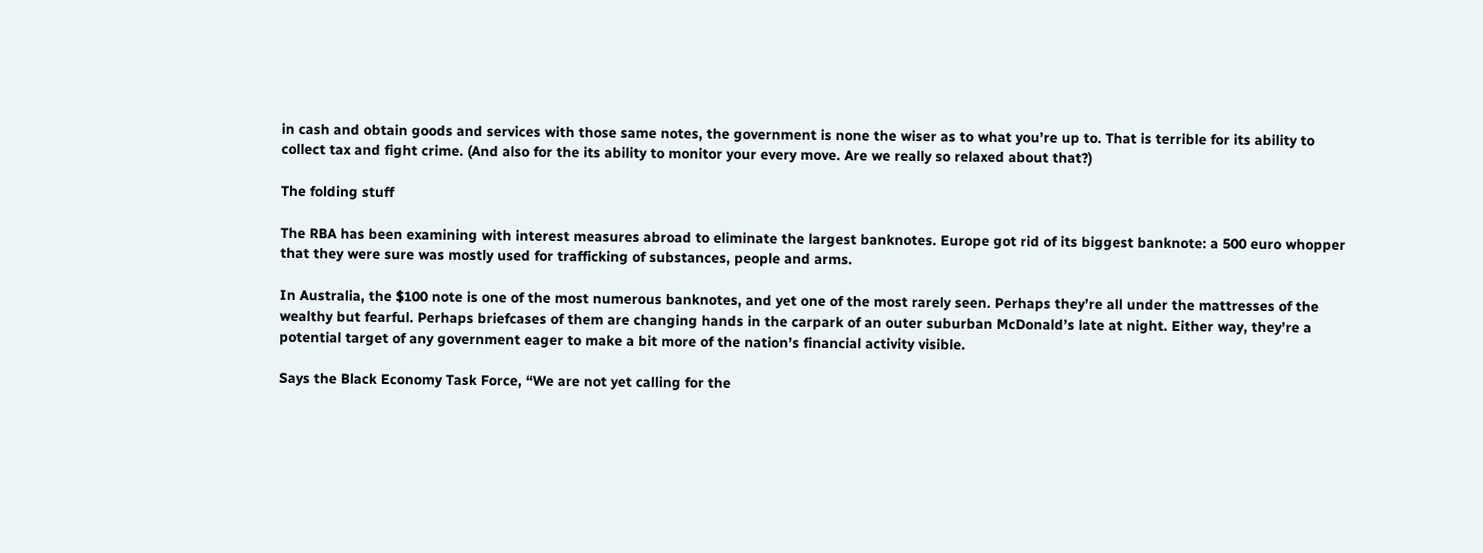in cash and obtain goods and services with those same notes, the government is none the wiser as to what you’re up to. That is terrible for its ability to collect tax and fight crime. (And also for the its ability to monitor your every move. Are we really so relaxed about that?)

The folding stuff

The RBA has been examining with interest measures abroad to eliminate the largest banknotes. Europe got rid of its biggest banknote: a 500 euro whopper that they were sure was mostly used for trafficking of substances, people and arms.

In Australia, the $100 note is one of the most numerous banknotes, and yet one of the most rarely seen. Perhaps they’re all under the mattresses of the wealthy but fearful. Perhaps briefcases of them are changing hands in the carpark of an outer suburban McDonald’s late at night. Either way, they’re a potential target of any government eager to make a bit more of the nation’s financial activity visible.

Says the Black Economy Task Force, “We are not yet calling for the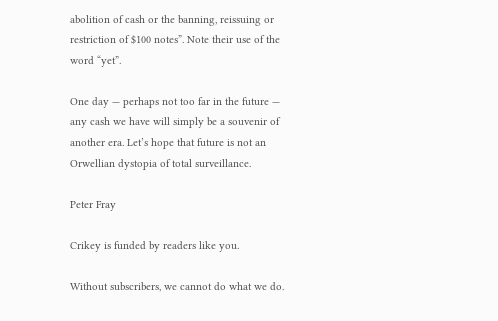abolition of cash or the banning, reissuing or restriction of $100 notes”. Note their use of the word “yet”.

One day — perhaps not too far in the future — any cash we have will simply be a souvenir of another era. Let’s hope that future is not an Orwellian dystopia of total surveillance.

Peter Fray

Crikey is funded by readers like you.

Without subscribers, we cannot do what we do.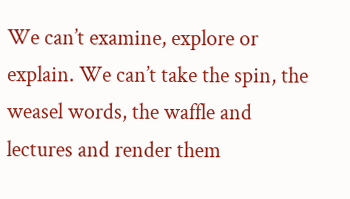We can’t examine, explore or explain. We can’t take the spin, the weasel words, the waffle and lectures and render them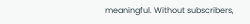meaningful. Without subscribers,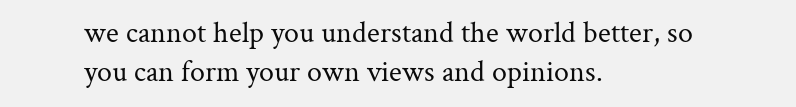we cannot help you understand the world better, so you can form your own views and opinions.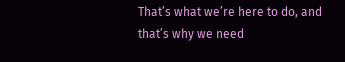That’s what we’re here to do, and that’s why we need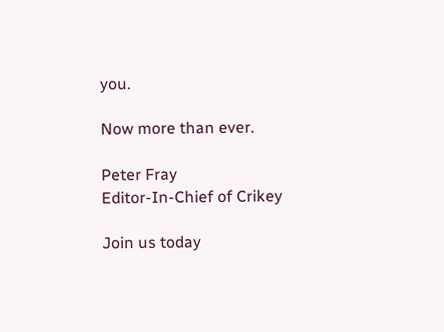you.

Now more than ever.

Peter Fray
Editor-In-Chief of Crikey

Join us today